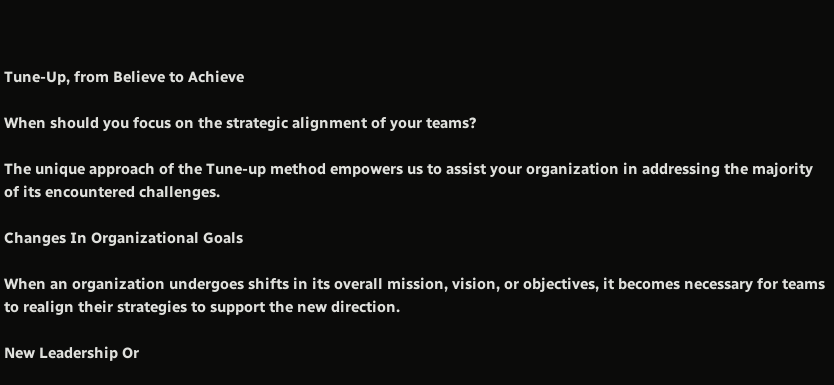Tune-Up, from Believe to Achieve

When should you focus on the strategic alignment of your teams?

The unique approach of the Tune-up method empowers us to assist your organization in addressing the majority of its encountered challenges.

Changes In Organizational Goals

When an organization undergoes shifts in its overall mission, vision, or objectives, it becomes necessary for teams to realign their strategies to support the new direction.

New Leadership Or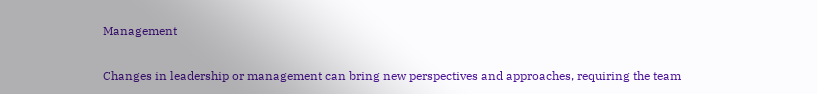Management

Changes in leadership or management can bring new perspectives and approaches, requiring the team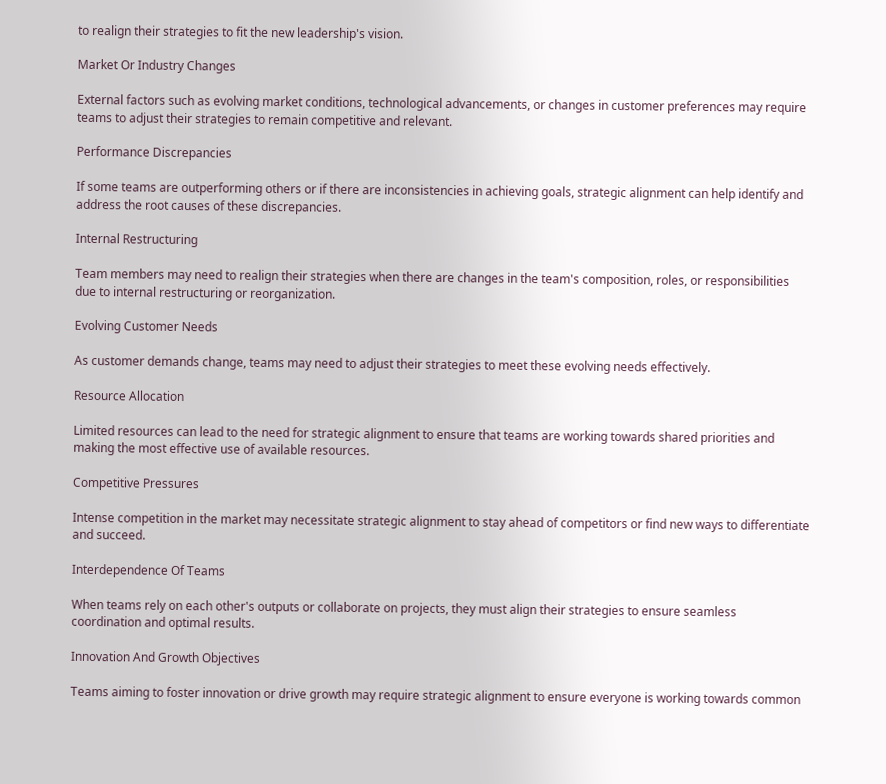to realign their strategies to fit the new leadership's vision.

Market Or Industry Changes

External factors such as evolving market conditions, technological advancements, or changes in customer preferences may require teams to adjust their strategies to remain competitive and relevant.

Performance Discrepancies

If some teams are outperforming others or if there are inconsistencies in achieving goals, strategic alignment can help identify and address the root causes of these discrepancies.

Internal Restructuring

Team members may need to realign their strategies when there are changes in the team's composition, roles, or responsibilities due to internal restructuring or reorganization.

Evolving Customer Needs

As customer demands change, teams may need to adjust their strategies to meet these evolving needs effectively.

Resource Allocation

Limited resources can lead to the need for strategic alignment to ensure that teams are working towards shared priorities and making the most effective use of available resources.

Competitive Pressures

Intense competition in the market may necessitate strategic alignment to stay ahead of competitors or find new ways to differentiate and succeed.

Interdependence Of Teams

When teams rely on each other's outputs or collaborate on projects, they must align their strategies to ensure seamless coordination and optimal results.

Innovation And Growth Objectives

Teams aiming to foster innovation or drive growth may require strategic alignment to ensure everyone is working towards common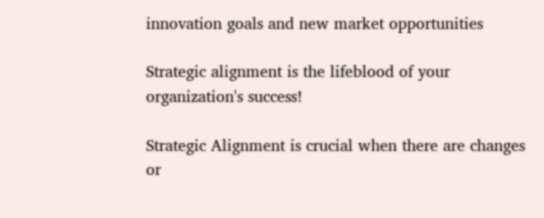innovation goals and new market opportunities

Strategic alignment is the lifeblood of your organization's success!

Strategic Alignment is crucial when there are changes or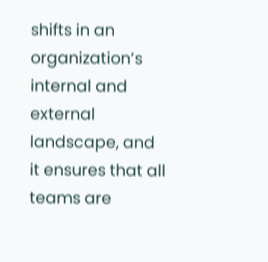shifts in an organization’s internal and external landscape, and it ensures that all teams are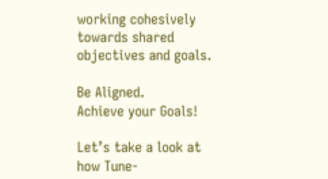working cohesively towards shared objectives and goals.

Be Aligned.
Achieve your Goals!

Let’s take a look at how Tune-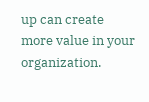up can create more value in your organization.